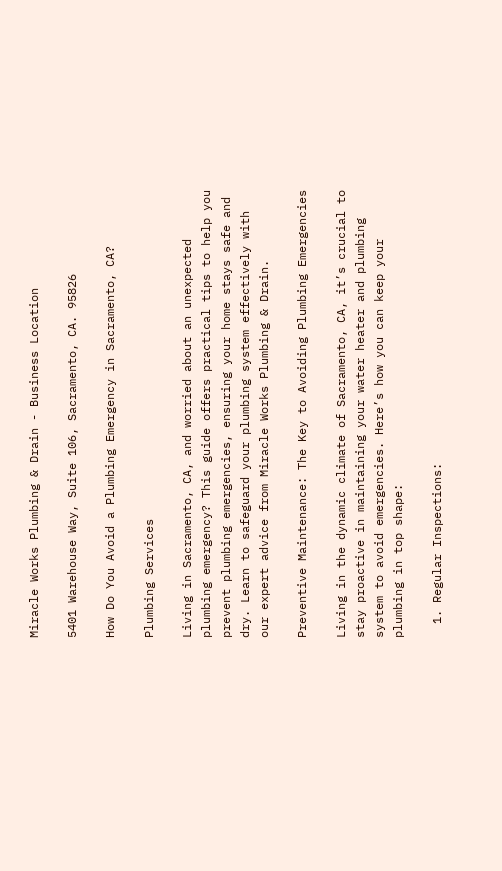Miracle Works Plumbing & Drain - Business Location

5401 Warehouse Way, Suite 106, Sacramento, CA. 95826

How Do You Avoid a Plumbing Emergency in Sacramento, CA?

Plumbing Services

Living in Sacramento, CA, and worried about an unexpected plumbing emergency? This guide offers practical tips to help you prevent plumbing emergencies, ensuring your home stays safe and dry. Learn to safeguard your plumbing system effectively with our expert advice from Miracle Works Plumbing & Drain.

Preventive Maintenance: The Key to Avoiding Plumbing Emergencies

Living in the dynamic climate of Sacramento, CA, it’s crucial to stay proactive in maintaining your water heater and plumbing system to avoid emergencies. Here’s how you can keep your plumbing in top shape:

  1. Regular Inspections: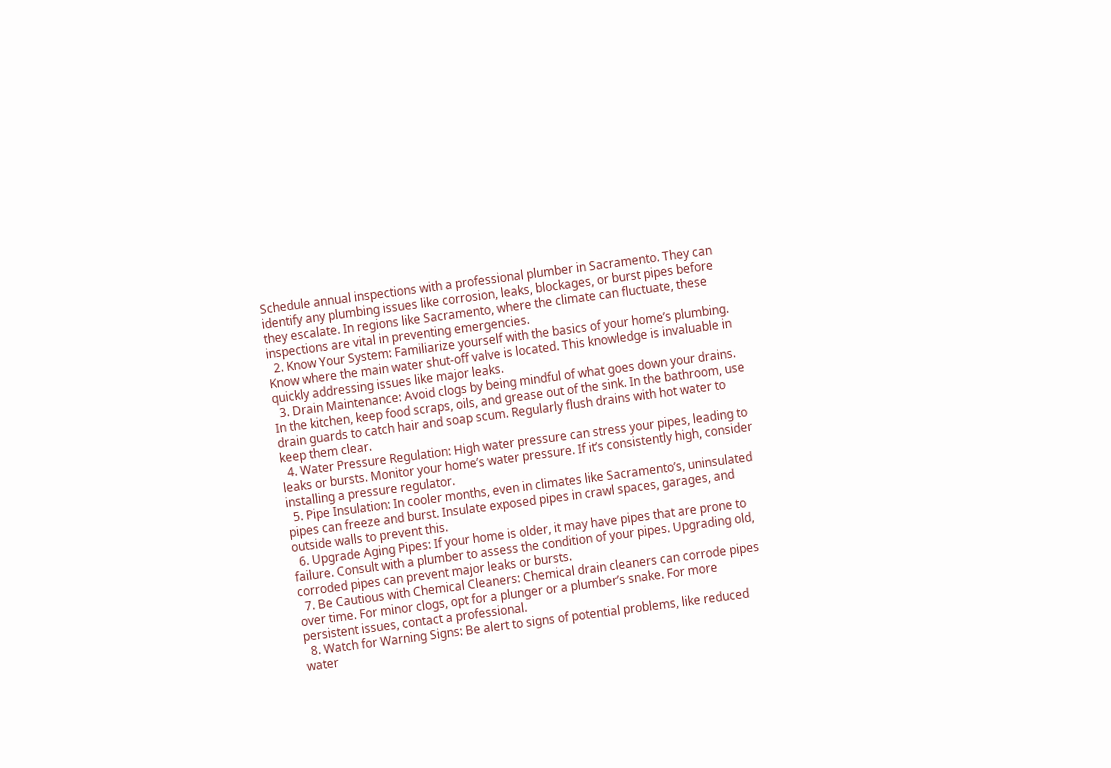Schedule annual inspections with a professional plumber in Sacramento. They can identify any plumbing issues like corrosion, leaks, blockages, or burst pipes before they escalate. In regions like Sacramento, where the climate can fluctuate, these inspections are vital in preventing emergencies.
  2. Know Your System: Familiarize yourself with the basics of your home’s plumbing. Know where the main water shut-off valve is located. This knowledge is invaluable in quickly addressing issues like major leaks.
  3. Drain Maintenance: Avoid clogs by being mindful of what goes down your drains. In the kitchen, keep food scraps, oils, and grease out of the sink. In the bathroom, use drain guards to catch hair and soap scum. Regularly flush drains with hot water to keep them clear.
  4. Water Pressure Regulation: High water pressure can stress your pipes, leading to leaks or bursts. Monitor your home’s water pressure. If it’s consistently high, consider installing a pressure regulator.
  5. Pipe Insulation: In cooler months, even in climates like Sacramento’s, uninsulated pipes can freeze and burst. Insulate exposed pipes in crawl spaces, garages, and outside walls to prevent this.
  6. Upgrade Aging Pipes: If your home is older, it may have pipes that are prone to failure. Consult with a plumber to assess the condition of your pipes. Upgrading old, corroded pipes can prevent major leaks or bursts.
  7. Be Cautious with Chemical Cleaners: Chemical drain cleaners can corrode pipes over time. For minor clogs, opt for a plunger or a plumber’s snake. For more persistent issues, contact a professional.
  8. Watch for Warning Signs: Be alert to signs of potential problems, like reduced water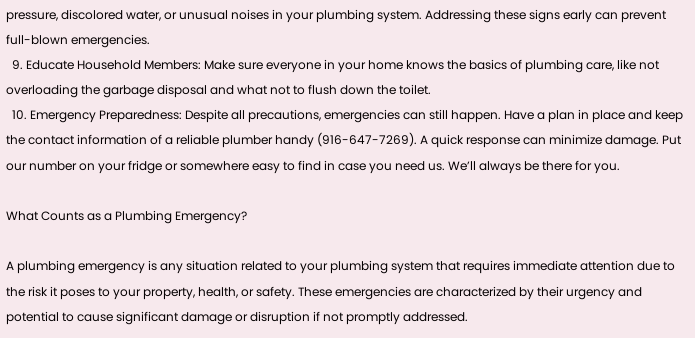pressure, discolored water, or unusual noises in your plumbing system. Addressing these signs early can prevent full-blown emergencies.
  9. Educate Household Members: Make sure everyone in your home knows the basics of plumbing care, like not overloading the garbage disposal and what not to flush down the toilet.
  10. Emergency Preparedness: Despite all precautions, emergencies can still happen. Have a plan in place and keep the contact information of a reliable plumber handy (916-647-7269). A quick response can minimize damage. Put our number on your fridge or somewhere easy to find in case you need us. We’ll always be there for you.

What Counts as a Plumbing Emergency?

A plumbing emergency is any situation related to your plumbing system that requires immediate attention due to the risk it poses to your property, health, or safety. These emergencies are characterized by their urgency and potential to cause significant damage or disruption if not promptly addressed.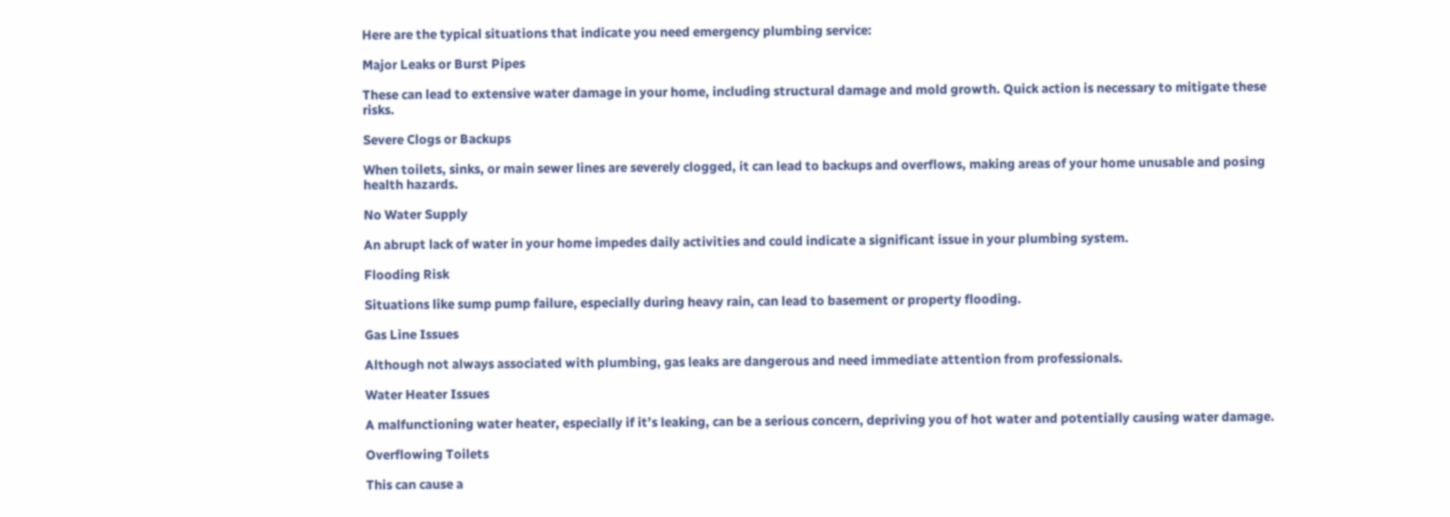Here are the typical situations that indicate you need emergency plumbing service:

Major Leaks or Burst Pipes

These can lead to extensive water damage in your home, including structural damage and mold growth. Quick action is necessary to mitigate these risks.

Severe Clogs or Backups

When toilets, sinks, or main sewer lines are severely clogged, it can lead to backups and overflows, making areas of your home unusable and posing health hazards.

No Water Supply

An abrupt lack of water in your home impedes daily activities and could indicate a significant issue in your plumbing system.

Flooding Risk

Situations like sump pump failure, especially during heavy rain, can lead to basement or property flooding.

Gas Line Issues

Although not always associated with plumbing, gas leaks are dangerous and need immediate attention from professionals.

Water Heater Issues

A malfunctioning water heater, especially if it’s leaking, can be a serious concern, depriving you of hot water and potentially causing water damage.

Overflowing Toilets

This can cause a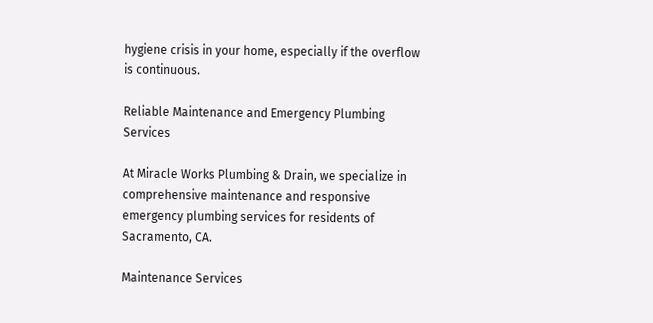hygiene crisis in your home, especially if the overflow is continuous.

Reliable Maintenance and Emergency Plumbing Services

At Miracle Works Plumbing & Drain, we specialize in comprehensive maintenance and responsive emergency plumbing services for residents of Sacramento, CA.

Maintenance Services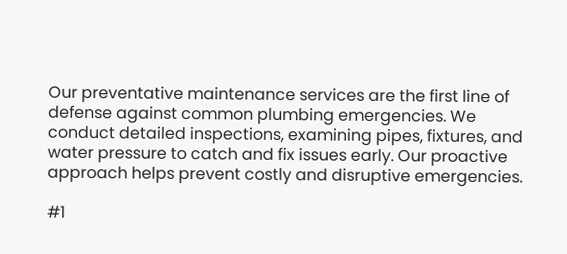Our preventative maintenance services are the first line of defense against common plumbing emergencies. We conduct detailed inspections, examining pipes, fixtures, and water pressure to catch and fix issues early. Our proactive approach helps prevent costly and disruptive emergencies.

#1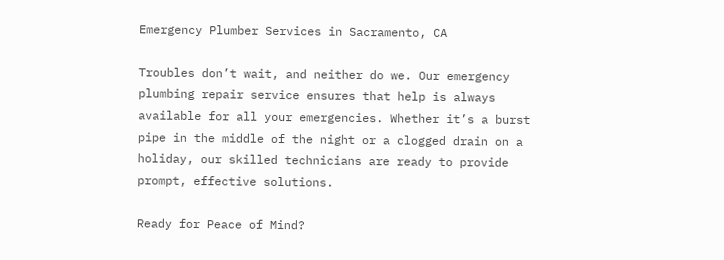Emergency Plumber Services in Sacramento, CA

Troubles don’t wait, and neither do we. Our emergency plumbing repair service ensures that help is always available for all your emergencies. Whether it’s a burst pipe in the middle of the night or a clogged drain on a holiday, our skilled technicians are ready to provide prompt, effective solutions.

Ready for Peace of Mind?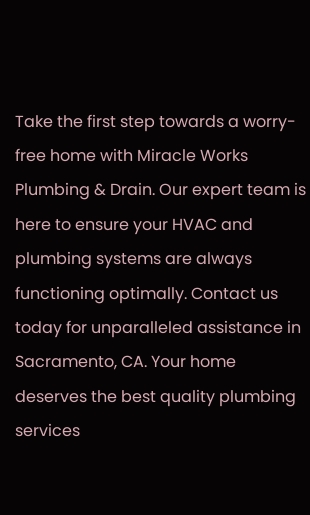Take the first step towards a worry-free home with Miracle Works Plumbing & Drain. Our expert team is here to ensure your HVAC and plumbing systems are always functioning optimally. Contact us today for unparalleled assistance in Sacramento, CA. Your home deserves the best quality plumbing services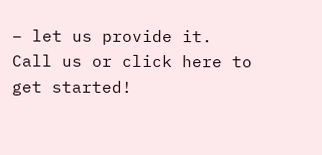– let us provide it. Call us or click here to get started!